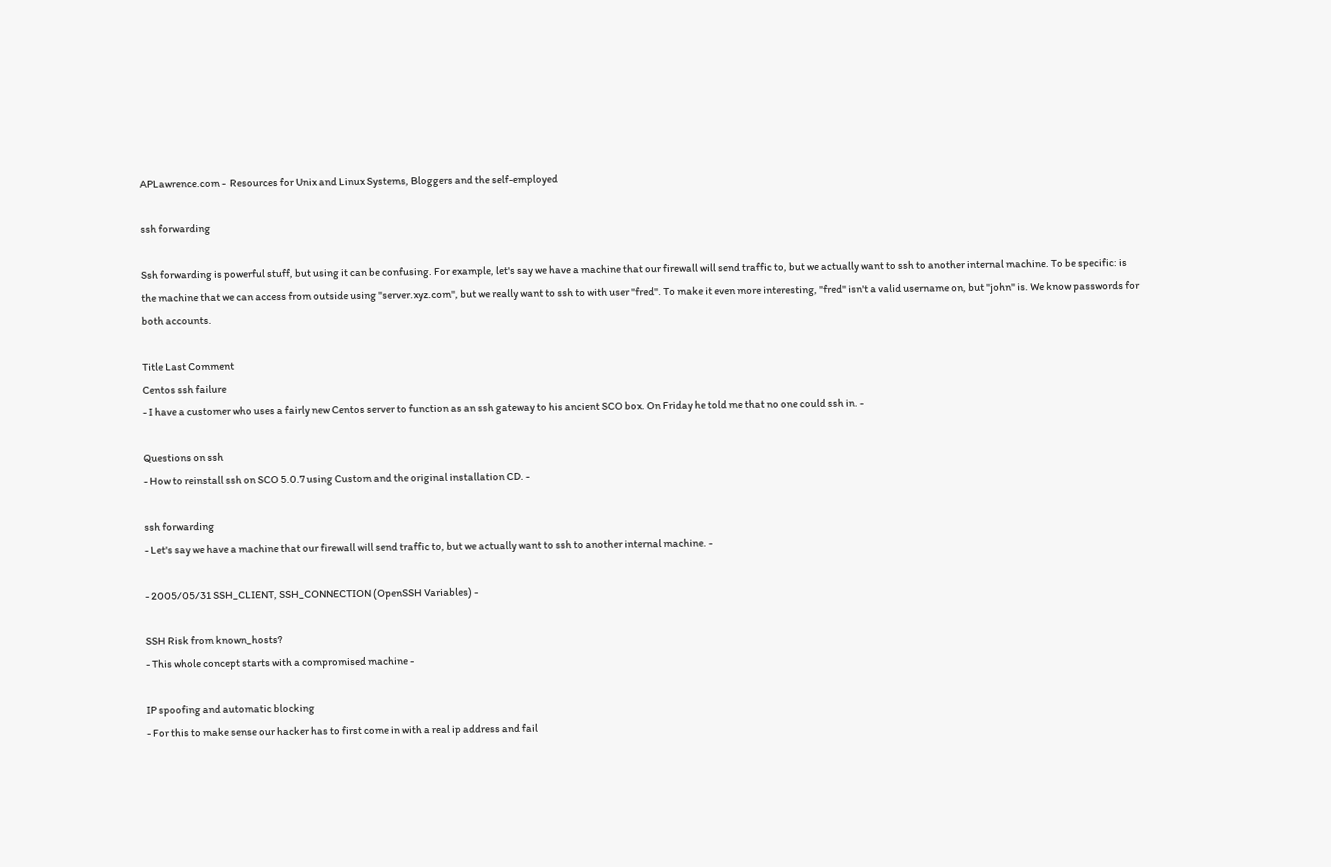APLawrence.com -  Resources for Unix and Linux Systems, Bloggers and the self-employed

ssh forwarding

Ssh forwarding is powerful stuff, but using it can be confusing. For example, let's say we have a machine that our firewall will send traffic to, but we actually want to ssh to another internal machine. To be specific: is the machine that we can access from outside using "server.xyz.com", but we really want to ssh to with user "fred". To make it even more interesting, "fred" isn't a valid username on, but "john" is. We know passwords for both accounts.

Title Last Comment
Centos ssh failure
- I have a customer who uses a fairly new Centos server to function as an ssh gateway to his ancient SCO box. On Friday he told me that no one could ssh in. -

Questions on ssh
- How to reinstall ssh on SCO 5.0.7 using Custom and the original installation CD. -

ssh forwarding
- Let's say we have a machine that our firewall will send traffic to, but we actually want to ssh to another internal machine. -

- 2005/05/31 SSH_CLIENT, SSH_CONNECTION (OpenSSH Variables) -

SSH Risk from known_hosts?
- This whole concept starts with a compromised machine -

IP spoofing and automatic blocking
- For this to make sense our hacker has to first come in with a real ip address and fail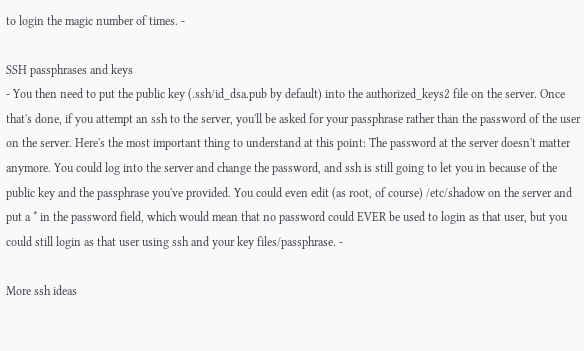to login the magic number of times. -

SSH passphrases and keys
- You then need to put the public key (.ssh/id_dsa.pub by default) into the authorized_keys2 file on the server. Once that's done, if you attempt an ssh to the server, you'll be asked for your passphrase rather than the password of the user on the server. Here's the most important thing to understand at this point: The password at the server doesn't matter anymore. You could log into the server and change the password, and ssh is still going to let you in because of the public key and the passphrase you've provided. You could even edit (as root, of course) /etc/shadow on the server and put a * in the password field, which would mean that no password could EVER be used to login as that user, but you could still login as that user using ssh and your key files/passphrase. -

More ssh ideas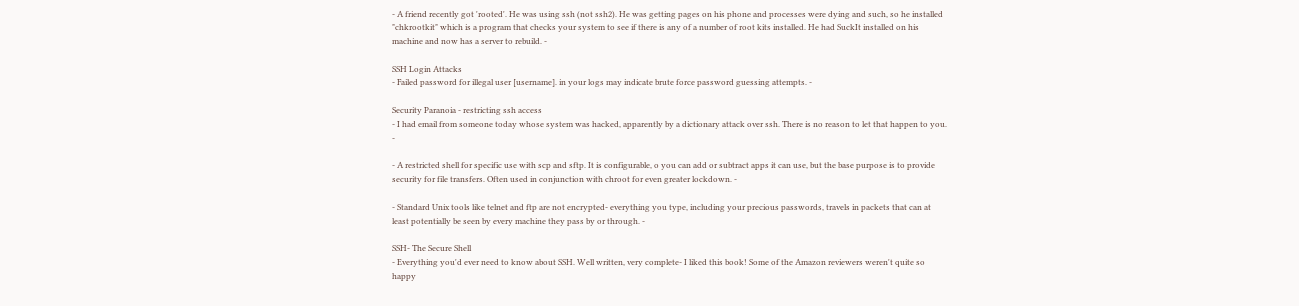- A friend recently got 'rooted'. He was using ssh (not ssh2). He was getting pages on his phone and processes were dying and such, so he installed "chkrootkit" which is a program that checks your system to see if there is any of a number of root kits installed. He had SuckIt installed on his machine and now has a server to rebuild. -

SSH Login Attacks
- Failed password for illegal user [username]. in your logs may indicate brute force password guessing attempts. -

Security Paranoia - restricting ssh access
- I had email from someone today whose system was hacked, apparently by a dictionary attack over ssh. There is no reason to let that happen to you. -

- A restricted shell for specific use with scp and sftp. It is configurable, o you can add or subtract apps it can use, but the base purpose is to provide security for file transfers. Often used in conjunction with chroot for even greater lockdown. -

- Standard Unix tools like telnet and ftp are not encrypted- everything you type, including your precious passwords, travels in packets that can at least potentially be seen by every machine they pass by or through. -

SSH- The Secure Shell
- Everything you'd ever need to know about SSH. Well written, very complete- I liked this book! Some of the Amazon reviewers weren't quite so happy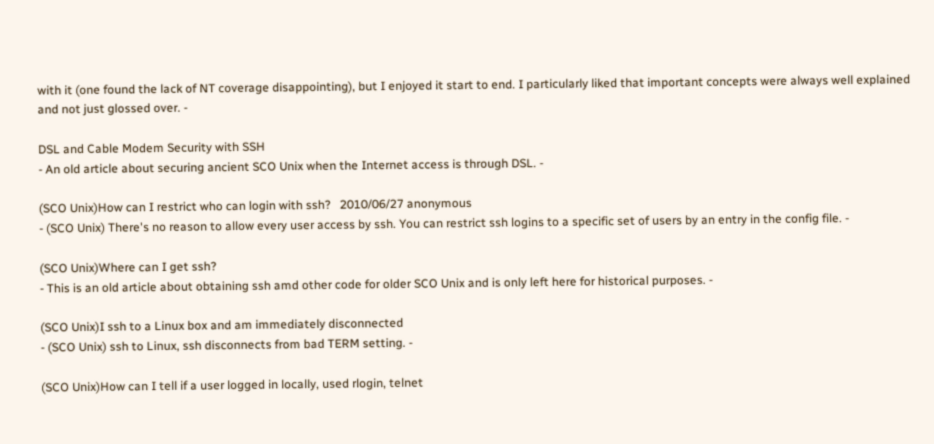with it (one found the lack of NT coverage disappointing), but I enjoyed it start to end. I particularly liked that important concepts were always well explained and not just glossed over. -

DSL and Cable Modem Security with SSH
- An old article about securing ancient SCO Unix when the Internet access is through DSL. -

(SCO Unix)How can I restrict who can login with ssh?   2010/06/27 anonymous
- (SCO Unix) There's no reason to allow every user access by ssh. You can restrict ssh logins to a specific set of users by an entry in the config file. -

(SCO Unix)Where can I get ssh?
- This is an old article about obtaining ssh amd other code for older SCO Unix and is only left here for historical purposes. -

(SCO Unix)I ssh to a Linux box and am immediately disconnected
- (SCO Unix) ssh to Linux, ssh disconnects from bad TERM setting. -

(SCO Unix)How can I tell if a user logged in locally, used rlogin, telnet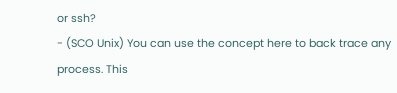or ssh?
- (SCO Unix) You can use the concept here to back trace any process. This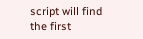script will find the first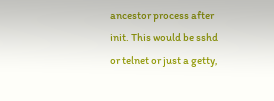ancestor process after init. This would be sshd or telnet or just a getty,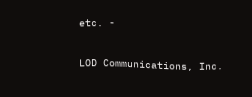etc. -

LOD Communications, Inc.